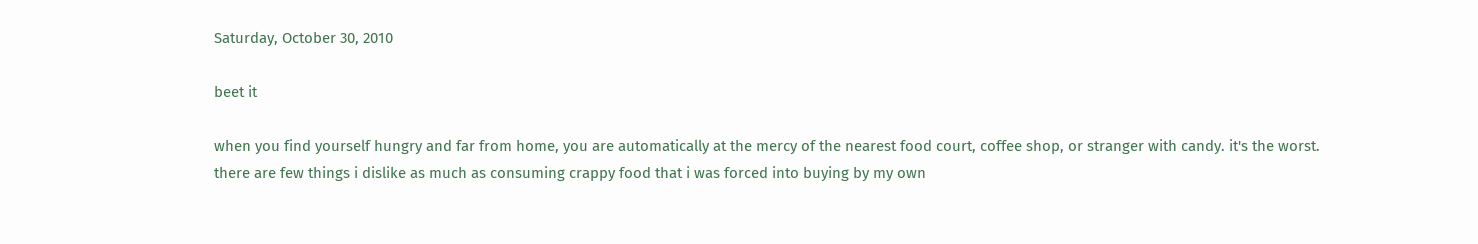Saturday, October 30, 2010

beet it

when you find yourself hungry and far from home, you are automatically at the mercy of the nearest food court, coffee shop, or stranger with candy. it's the worst.
there are few things i dislike as much as consuming crappy food that i was forced into buying by my own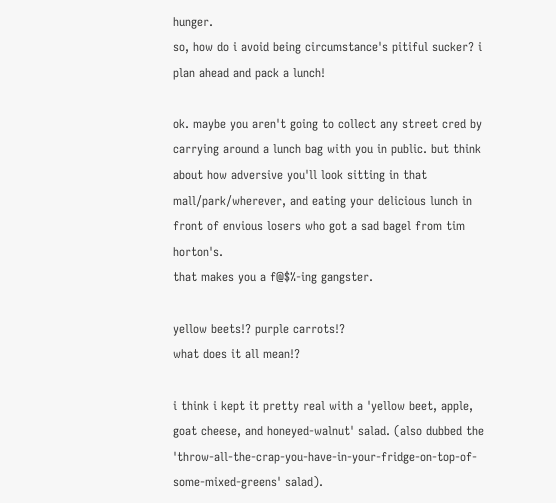hunger.
so, how do i avoid being circumstance's pitiful sucker? i plan ahead and pack a lunch!

ok. maybe you aren't going to collect any street cred by carrying around a lunch bag with you in public. but think about how adversive you'll look sitting in that mall/park/wherever, and eating your delicious lunch in front of envious losers who got a sad bagel from tim horton's.
that makes you a f@$%-ing gangster.

yellow beets!? purple carrots!?
what does it all mean!?

i think i kept it pretty real with a 'yellow beet, apple, goat cheese, and honeyed-walnut' salad. (also dubbed the 'throw-all-the-crap-you-have-in-your-fridge-on-top-of-some-mixed-greens' salad).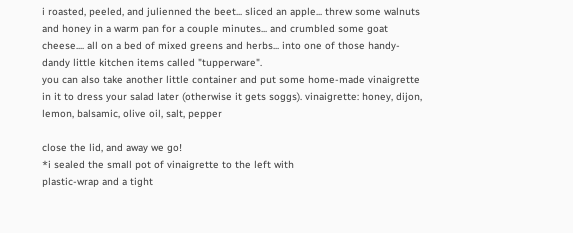i roasted, peeled, and julienned the beet... sliced an apple... threw some walnuts and honey in a warm pan for a couple minutes... and crumbled some goat cheese.... all on a bed of mixed greens and herbs... into one of those handy-dandy little kitchen items called "tupperware".
you can also take another little container and put some home-made vinaigrette in it to dress your salad later (otherwise it gets soggs). vinaigrette: honey, dijon, lemon, balsamic, olive oil, salt, pepper

close the lid, and away we go!
*i sealed the small pot of vinaigrette to the left with
plastic-wrap and a tight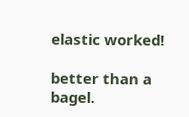elastic worked!

better than a bagel.